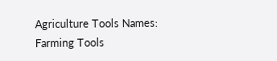Agriculture Tools Names: Farming Tools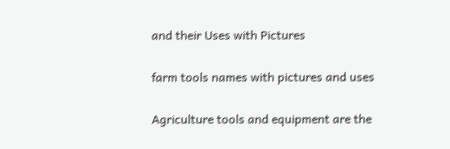and their Uses with Pictures

farm tools names with pictures and uses

Agriculture tools and equipment are the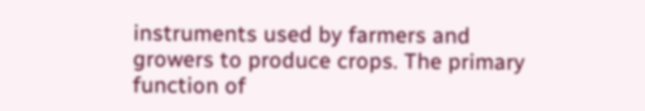instruments used by farmers and growers to produce crops. The primary function of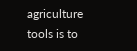agriculture tools is to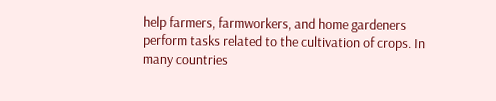help farmers, farmworkers, and home gardeners perform tasks related to the cultivation of crops. In many countries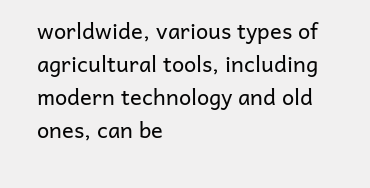worldwide, various types of agricultural tools, including modern technology and old ones, can be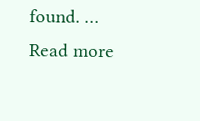found. … Read more